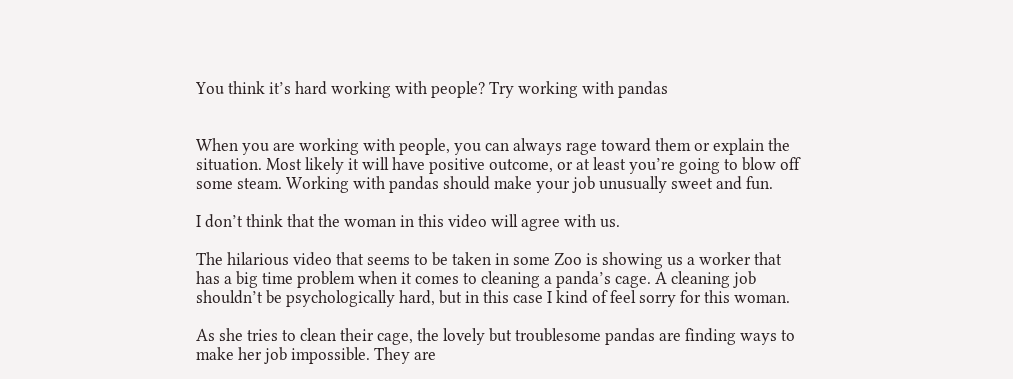You think it’s hard working with people? Try working with pandas


When you are working with people, you can always rage toward them or explain the situation. Most likely it will have positive outcome, or at least you’re going to blow off some steam. Working with pandas should make your job unusually sweet and fun.

I don’t think that the woman in this video will agree with us.

The hilarious video that seems to be taken in some Zoo is showing us a worker that has a big time problem when it comes to cleaning a panda’s cage. A cleaning job shouldn’t be psychologically hard, but in this case I kind of feel sorry for this woman.

As she tries to clean their cage, the lovely but troublesome pandas are finding ways to make her job impossible. They are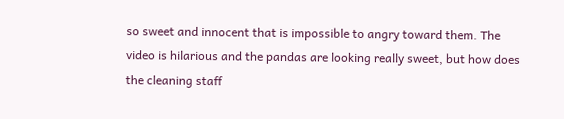so sweet and innocent that is impossible to angry toward them. The video is hilarious and the pandas are looking really sweet, but how does the cleaning staff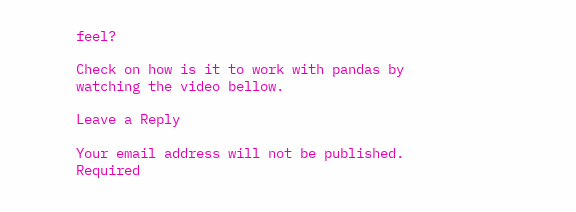feel?

Check on how is it to work with pandas by watching the video bellow.

Leave a Reply

Your email address will not be published. Required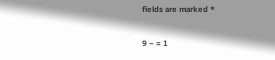fields are marked *

9 − = 1